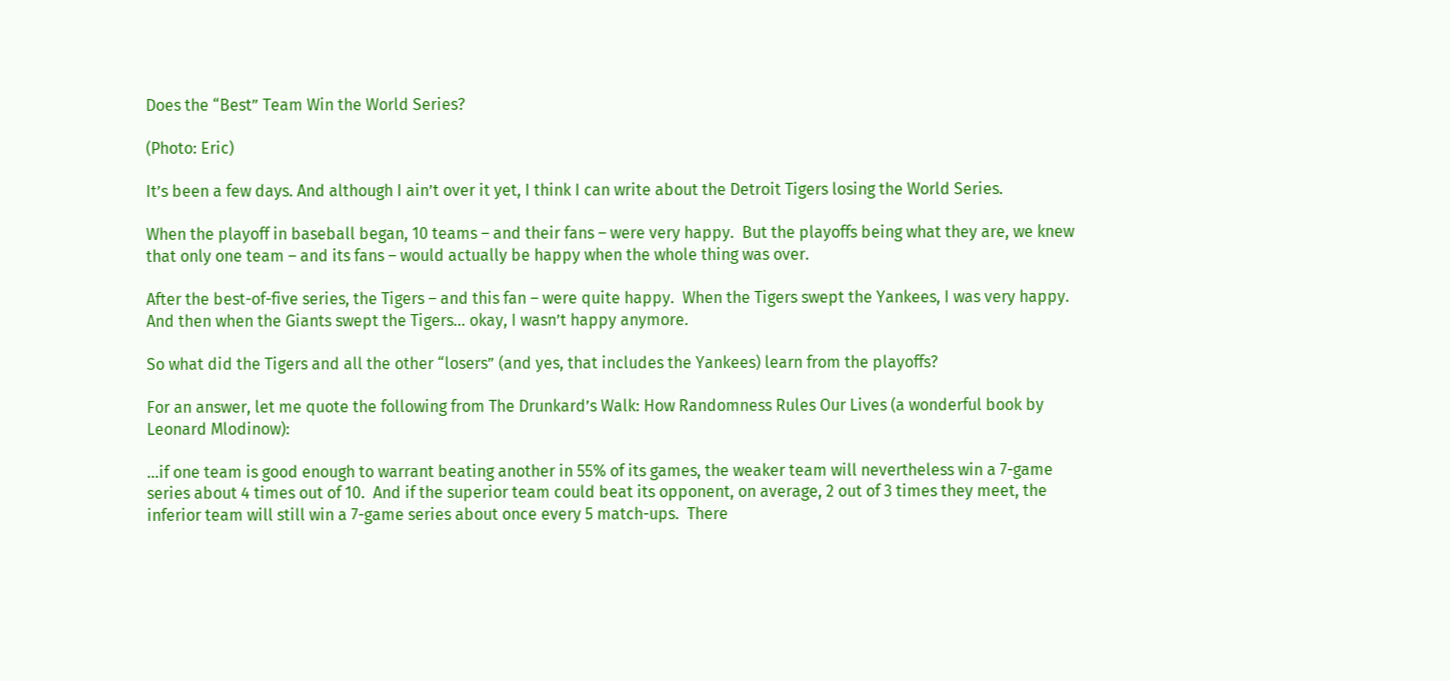Does the “Best” Team Win the World Series?

(Photo: Eric)

It’s been a few days. And although I ain’t over it yet, I think I can write about the Detroit Tigers losing the World Series.

When the playoff in baseball began, 10 teams – and their fans – were very happy.  But the playoffs being what they are, we knew that only one team – and its fans – would actually be happy when the whole thing was over.

After the best-of-five series, the Tigers – and this fan – were quite happy.  When the Tigers swept the Yankees, I was very happy.  And then when the Giants swept the Tigers… okay, I wasn’t happy anymore.

So what did the Tigers and all the other “losers” (and yes, that includes the Yankees) learn from the playoffs?

For an answer, let me quote the following from The Drunkard’s Walk: How Randomness Rules Our Lives (a wonderful book by Leonard Mlodinow):

…if one team is good enough to warrant beating another in 55% of its games, the weaker team will nevertheless win a 7-game series about 4 times out of 10.  And if the superior team could beat its opponent, on average, 2 out of 3 times they meet, the inferior team will still win a 7-game series about once every 5 match-ups.  There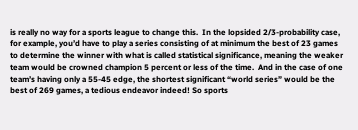is really no way for a sports league to change this.  In the lopsided 2/3-probability case, for example, you’d have to play a series consisting of at minimum the best of 23 games to determine the winner with what is called statistical significance, meaning the weaker team would be crowned champion 5 percent or less of the time.  And in the case of one team’s having only a 55-45 edge, the shortest significant “world series” would be the best of 269 games, a tedious endeavor indeed! So sports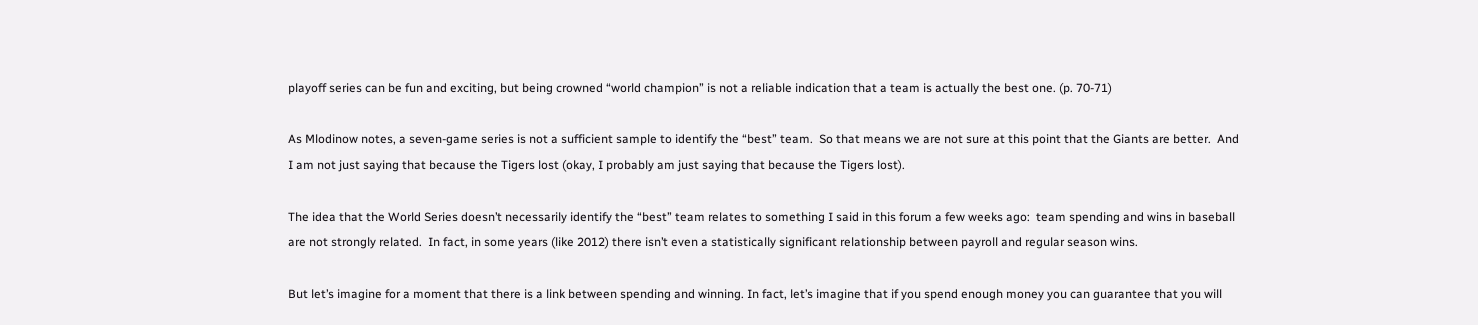playoff series can be fun and exciting, but being crowned “world champion” is not a reliable indication that a team is actually the best one. (p. 70-71)

As Mlodinow notes, a seven-game series is not a sufficient sample to identify the “best” team.  So that means we are not sure at this point that the Giants are better.  And I am not just saying that because the Tigers lost (okay, I probably am just saying that because the Tigers lost).

The idea that the World Series doesn’t necessarily identify the “best” team relates to something I said in this forum a few weeks ago:  team spending and wins in baseball are not strongly related.  In fact, in some years (like 2012) there isn’t even a statistically significant relationship between payroll and regular season wins.

But let’s imagine for a moment that there is a link between spending and winning. In fact, let’s imagine that if you spend enough money you can guarantee that you will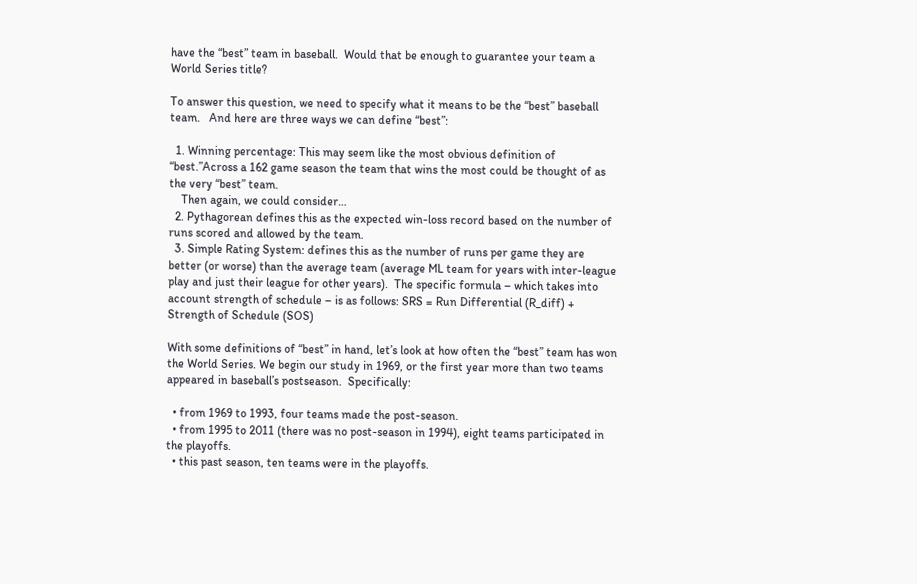have the “best” team in baseball.  Would that be enough to guarantee your team a World Series title?

To answer this question, we need to specify what it means to be the “best” baseball team.   And here are three ways we can define “best”:

  1. Winning percentage: This may seem like the most obvious definition of “best.”Across a 162 game season the team that wins the most could be thought of as the very “best” team.
    Then again, we could consider…
  2. Pythagorean defines this as the expected win-loss record based on the number of runs scored and allowed by the team.
  3. Simple Rating System: defines this as the number of runs per game they are better (or worse) than the average team (average ML team for years with inter-league play and just their league for other years).  The specific formula – which takes into account strength of schedule – is as follows: SRS = Run Differential (R_diff) + Strength of Schedule (SOS)

With some definitions of “best” in hand, let’s look at how often the “best” team has won the World Series. We begin our study in 1969, or the first year more than two teams appeared in baseball’s postseason.  Specifically:

  • from 1969 to 1993, four teams made the post-season.
  • from 1995 to 2011 (there was no post-season in 1994), eight teams participated in the playoffs.
  • this past season, ten teams were in the playoffs.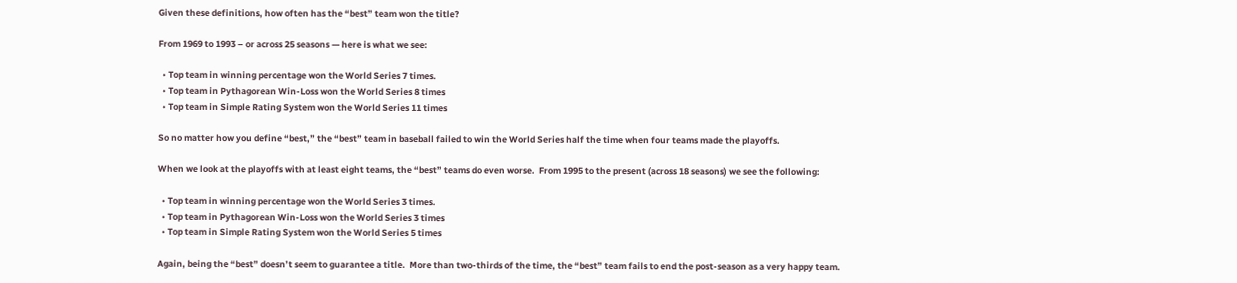Given these definitions, how often has the “best” team won the title?

From 1969 to 1993 – or across 25 seasons — here is what we see:

  • Top team in winning percentage won the World Series 7 times.
  • Top team in Pythagorean Win-Loss won the World Series 8 times
  • Top team in Simple Rating System won the World Series 11 times

So no matter how you define “best,” the “best” team in baseball failed to win the World Series half the time when four teams made the playoffs.

When we look at the playoffs with at least eight teams, the “best” teams do even worse.  From 1995 to the present (across 18 seasons) we see the following:

  • Top team in winning percentage won the World Series 3 times.
  • Top team in Pythagorean Win-Loss won the World Series 3 times
  • Top team in Simple Rating System won the World Series 5 times

Again, being the “best” doesn’t seem to guarantee a title.  More than two-thirds of the time, the “best” team fails to end the post-season as a very happy team.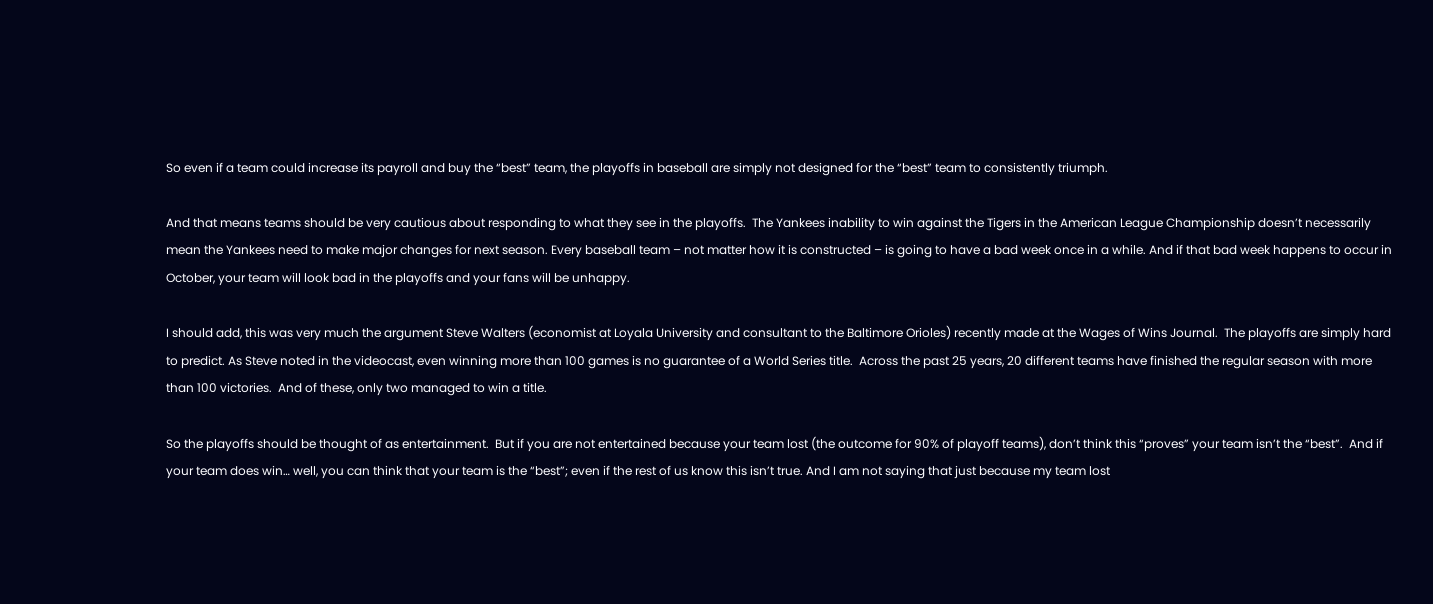So even if a team could increase its payroll and buy the “best” team, the playoffs in baseball are simply not designed for the “best” team to consistently triumph.

And that means teams should be very cautious about responding to what they see in the playoffs.  The Yankees inability to win against the Tigers in the American League Championship doesn’t necessarily mean the Yankees need to make major changes for next season. Every baseball team – not matter how it is constructed – is going to have a bad week once in a while. And if that bad week happens to occur in October, your team will look bad in the playoffs and your fans will be unhappy.

I should add, this was very much the argument Steve Walters (economist at Loyala University and consultant to the Baltimore Orioles) recently made at the Wages of Wins Journal.  The playoffs are simply hard to predict. As Steve noted in the videocast, even winning more than 100 games is no guarantee of a World Series title.  Across the past 25 years, 20 different teams have finished the regular season with more than 100 victories.  And of these, only two managed to win a title.

So the playoffs should be thought of as entertainment.  But if you are not entertained because your team lost (the outcome for 90% of playoff teams), don’t think this “proves” your team isn’t the “best”.  And if your team does win… well, you can think that your team is the “best”; even if the rest of us know this isn’t true. And I am not saying that just because my team lost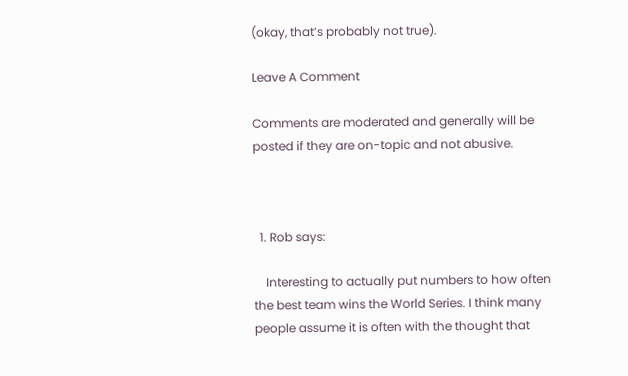(okay, that’s probably not true).

Leave A Comment

Comments are moderated and generally will be posted if they are on-topic and not abusive.



  1. Rob says:

    Interesting to actually put numbers to how often the best team wins the World Series. I think many people assume it is often with the thought that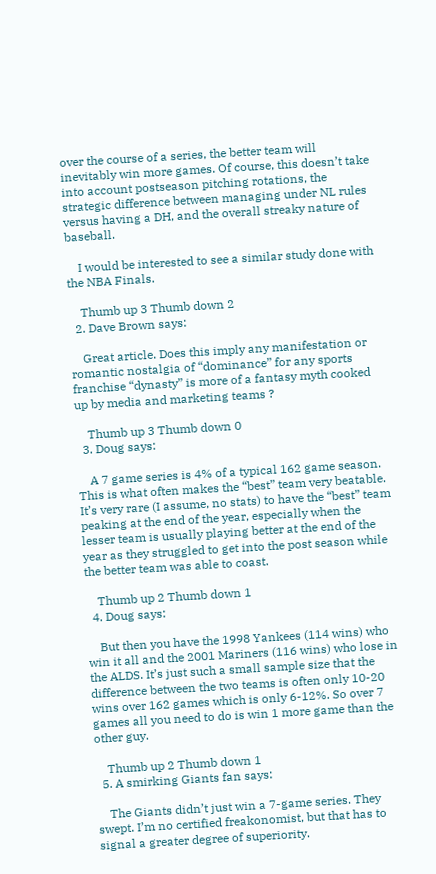over the course of a series, the better team will inevitably win more games. Of course, this doesn’t take into account postseason pitching rotations, the strategic difference between managing under NL rules versus having a DH, and the overall streaky nature of baseball.

    I would be interested to see a similar study done with the NBA Finals.

    Thumb up 3 Thumb down 2
  2. Dave Brown says:

    Great article. Does this imply any manifestation or romantic nostalgia of “dominance” for any sports franchise “dynasty” is more of a fantasy myth cooked up by media and marketing teams ?

    Thumb up 3 Thumb down 0
  3. Doug says:

    A 7 game series is 4% of a typical 162 game season. This is what often makes the “best” team very beatable. It’s very rare (I assume, no stats) to have the “best” team peaking at the end of the year, especially when the lesser team is usually playing better at the end of the year as they struggled to get into the post season while the better team was able to coast.

    Thumb up 2 Thumb down 1
  4. Doug says:

    But then you have the 1998 Yankees (114 wins) who win it all and the 2001 Mariners (116 wins) who lose in the ALDS. It’s just such a small sample size that the difference between the two teams is often only 10-20 wins over 162 games which is only 6-12%. So over 7 games all you need to do is win 1 more game than the other guy.

    Thumb up 2 Thumb down 1
  5. A smirking Giants fan says:

    The Giants didn’t just win a 7-game series. They swept. I’m no certified freakonomist, but that has to signal a greater degree of superiority.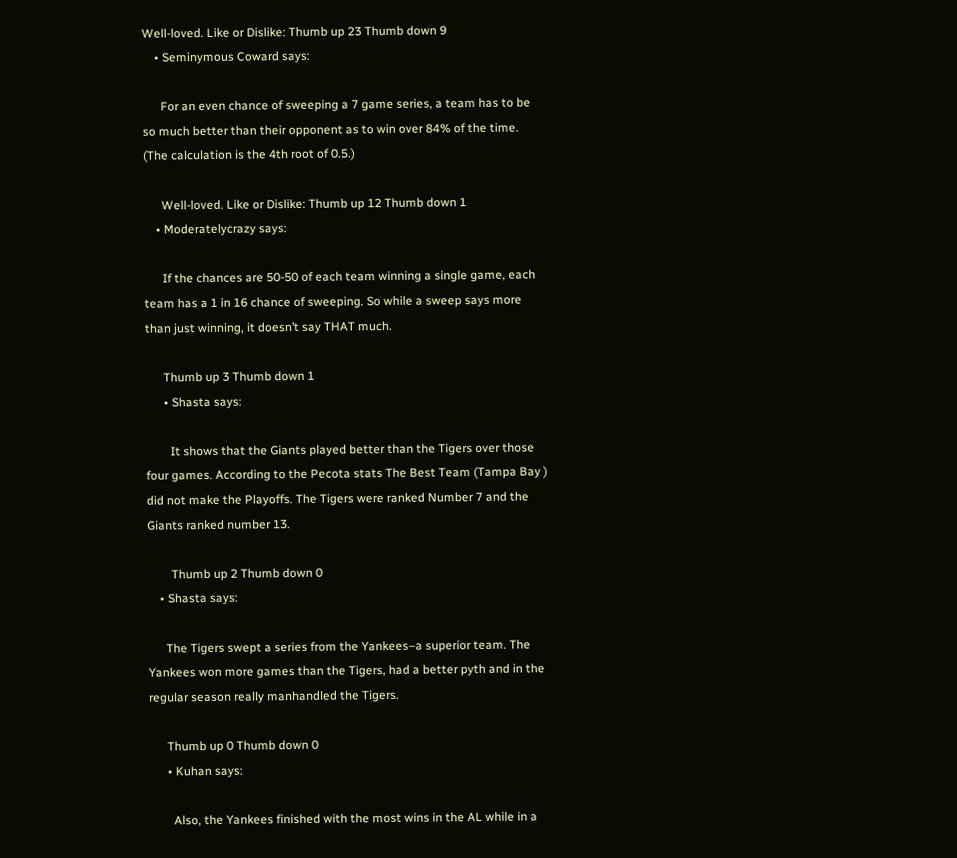Well-loved. Like or Dislike: Thumb up 23 Thumb down 9
    • Seminymous Coward says:

      For an even chance of sweeping a 7 game series, a team has to be so much better than their opponent as to win over 84% of the time. (The calculation is the 4th root of 0.5.)

      Well-loved. Like or Dislike: Thumb up 12 Thumb down 1
    • Moderatelycrazy says:

      If the chances are 50-50 of each team winning a single game, each team has a 1 in 16 chance of sweeping. So while a sweep says more than just winning, it doesn’t say THAT much.

      Thumb up 3 Thumb down 1
      • Shasta says:

        It shows that the Giants played better than the Tigers over those four games. According to the Pecota stats The Best Team (Tampa Bay ) did not make the Playoffs. The Tigers were ranked Number 7 and the Giants ranked number 13.

        Thumb up 2 Thumb down 0
    • Shasta says:

      The Tigers swept a series from the Yankees–a superior team. The Yankees won more games than the Tigers, had a better pyth and in the regular season really manhandled the Tigers.

      Thumb up 0 Thumb down 0
      • Kuhan says:

        Also, the Yankees finished with the most wins in the AL while in a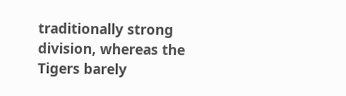traditionally strong division, whereas the Tigers barely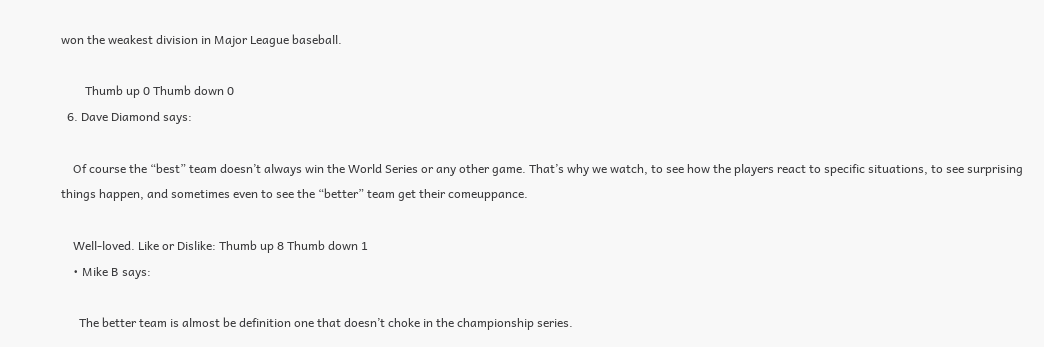won the weakest division in Major League baseball.

        Thumb up 0 Thumb down 0
  6. Dave Diamond says:

    Of course the “best” team doesn’t always win the World Series or any other game. That’s why we watch, to see how the players react to specific situations, to see surprising things happen, and sometimes even to see the “better” team get their comeuppance.

    Well-loved. Like or Dislike: Thumb up 8 Thumb down 1
    • Mike B says:

      The better team is almost be definition one that doesn’t choke in the championship series.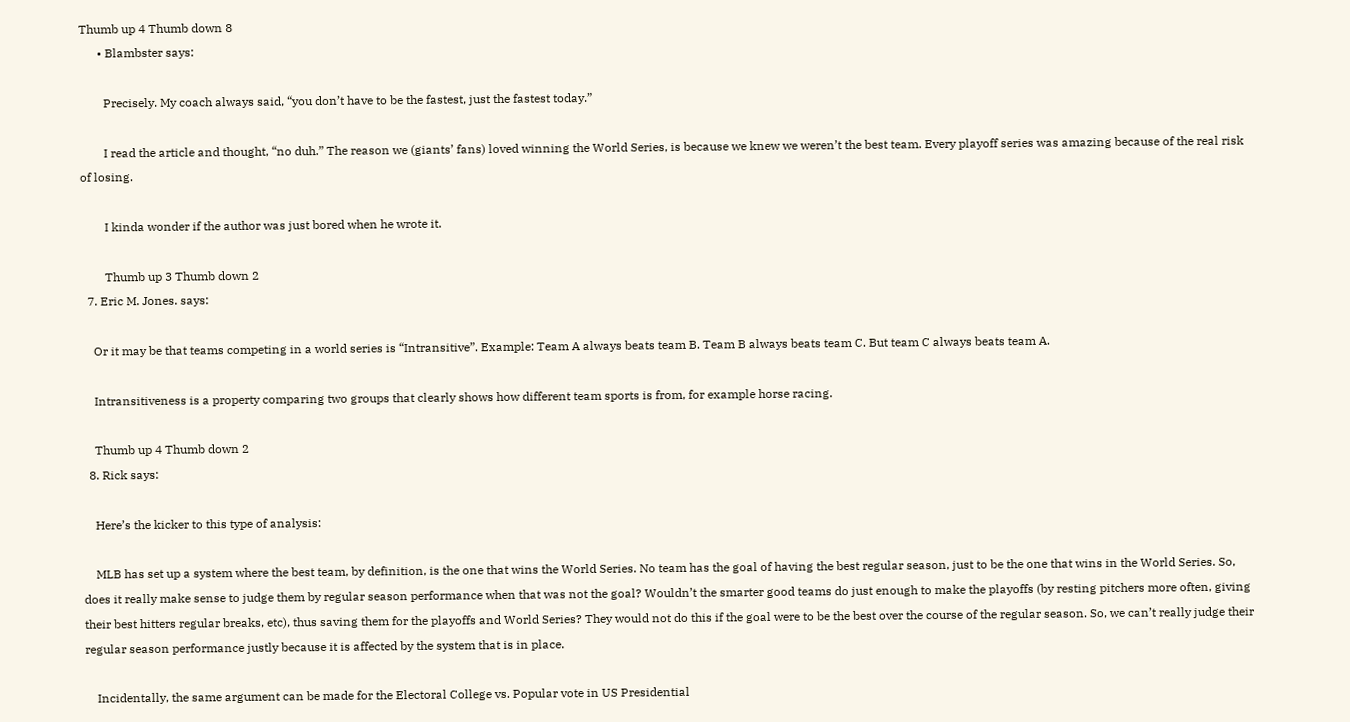Thumb up 4 Thumb down 8
      • Blambster says:

        Precisely. My coach always said, “you don’t have to be the fastest, just the fastest today.”

        I read the article and thought, “no duh.” The reason we (giants’ fans) loved winning the World Series, is because we knew we weren’t the best team. Every playoff series was amazing because of the real risk of losing.

        I kinda wonder if the author was just bored when he wrote it.

        Thumb up 3 Thumb down 2
  7. Eric M. Jones. says:

    Or it may be that teams competing in a world series is “Intransitive”. Example: Team A always beats team B. Team B always beats team C. But team C always beats team A.

    Intransitiveness is a property comparing two groups that clearly shows how different team sports is from, for example horse racing.

    Thumb up 4 Thumb down 2
  8. Rick says:

    Here’s the kicker to this type of analysis:

    MLB has set up a system where the best team, by definition, is the one that wins the World Series. No team has the goal of having the best regular season, just to be the one that wins in the World Series. So, does it really make sense to judge them by regular season performance when that was not the goal? Wouldn’t the smarter good teams do just enough to make the playoffs (by resting pitchers more often, giving their best hitters regular breaks, etc), thus saving them for the playoffs and World Series? They would not do this if the goal were to be the best over the course of the regular season. So, we can’t really judge their regular season performance justly because it is affected by the system that is in place.

    Incidentally, the same argument can be made for the Electoral College vs. Popular vote in US Presidential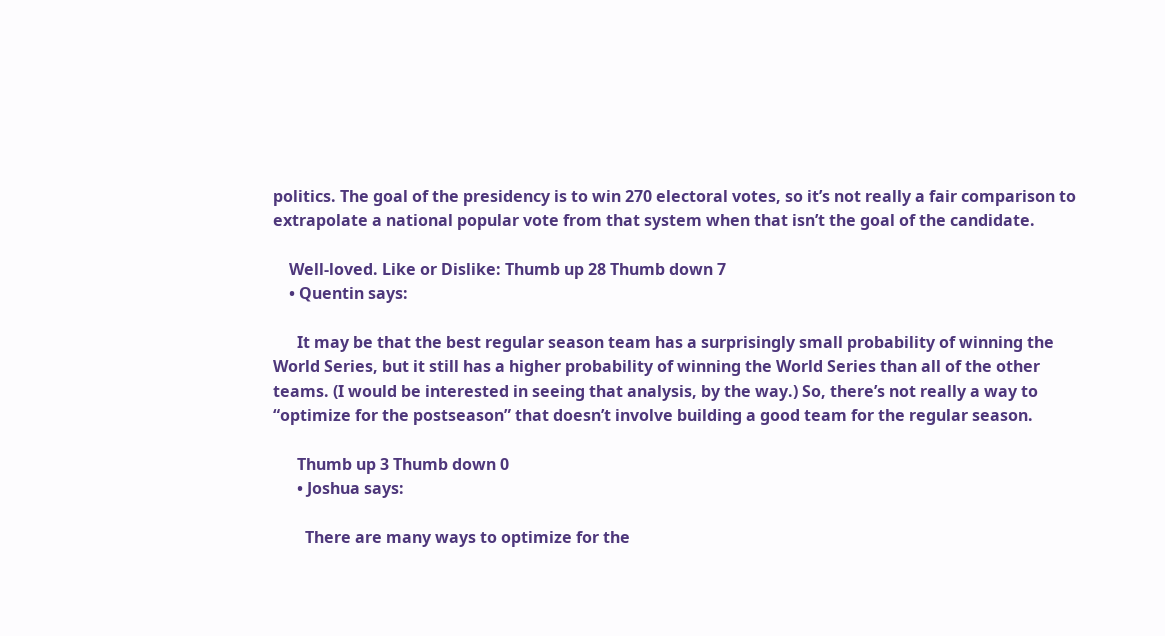politics. The goal of the presidency is to win 270 electoral votes, so it’s not really a fair comparison to extrapolate a national popular vote from that system when that isn’t the goal of the candidate.

    Well-loved. Like or Dislike: Thumb up 28 Thumb down 7
    • Quentin says:

      It may be that the best regular season team has a surprisingly small probability of winning the World Series, but it still has a higher probability of winning the World Series than all of the other teams. (I would be interested in seeing that analysis, by the way.) So, there’s not really a way to “optimize for the postseason” that doesn’t involve building a good team for the regular season.

      Thumb up 3 Thumb down 0
      • Joshua says:

        There are many ways to optimize for the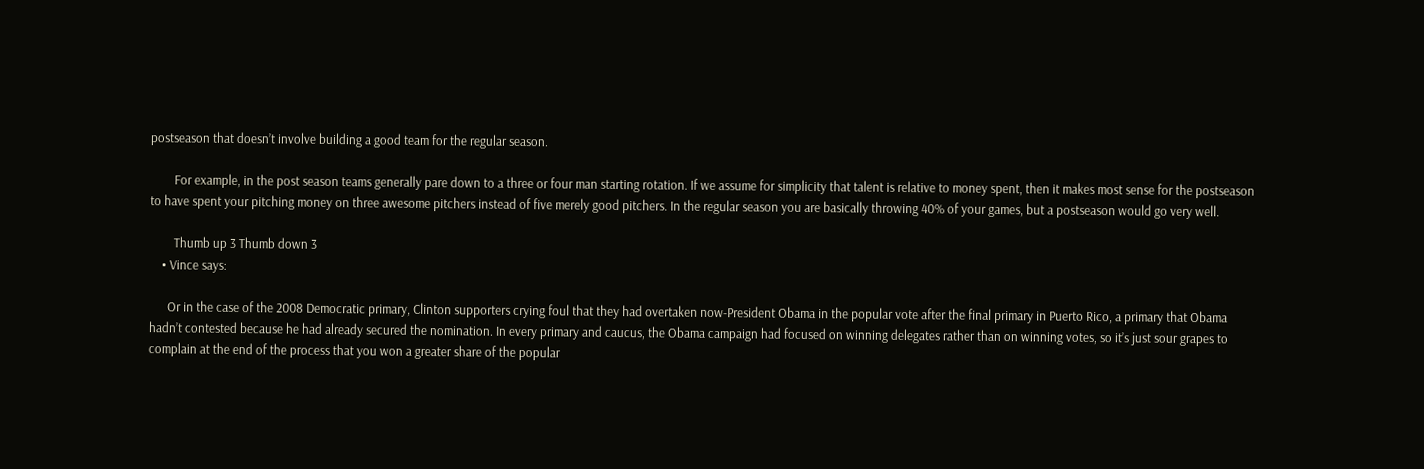postseason that doesn’t involve building a good team for the regular season.

        For example, in the post season teams generally pare down to a three or four man starting rotation. If we assume for simplicity that talent is relative to money spent, then it makes most sense for the postseason to have spent your pitching money on three awesome pitchers instead of five merely good pitchers. In the regular season you are basically throwing 40% of your games, but a postseason would go very well.

        Thumb up 3 Thumb down 3
    • Vince says:

      Or in the case of the 2008 Democratic primary, Clinton supporters crying foul that they had overtaken now-President Obama in the popular vote after the final primary in Puerto Rico, a primary that Obama hadn’t contested because he had already secured the nomination. In every primary and caucus, the Obama campaign had focused on winning delegates rather than on winning votes, so it’s just sour grapes to complain at the end of the process that you won a greater share of the popular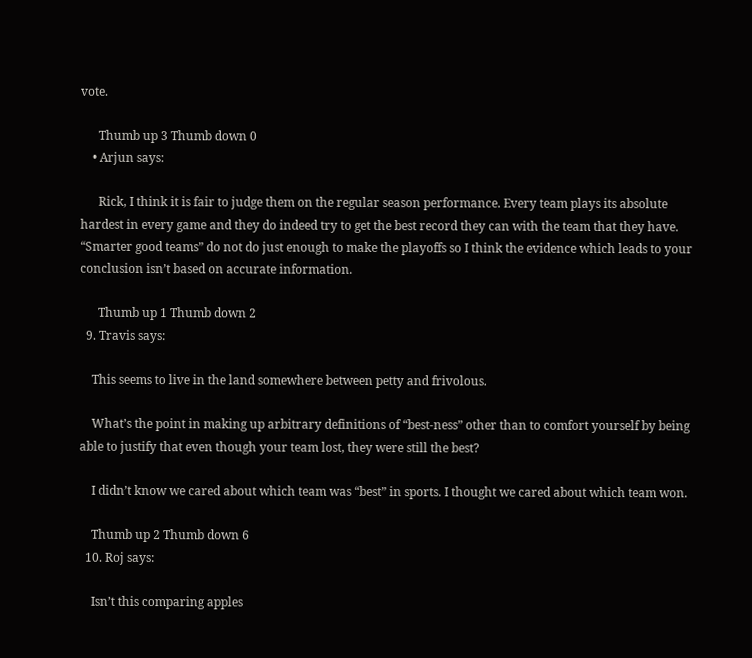vote.

      Thumb up 3 Thumb down 0
    • Arjun says:

      Rick, I think it is fair to judge them on the regular season performance. Every team plays its absolute hardest in every game and they do indeed try to get the best record they can with the team that they have. “Smarter good teams” do not do just enough to make the playoffs so I think the evidence which leads to your conclusion isn’t based on accurate information.

      Thumb up 1 Thumb down 2
  9. Travis says:

    This seems to live in the land somewhere between petty and frivolous.

    What’s the point in making up arbitrary definitions of “best-ness” other than to comfort yourself by being able to justify that even though your team lost, they were still the best?

    I didn’t know we cared about which team was “best” in sports. I thought we cared about which team won.

    Thumb up 2 Thumb down 6
  10. Roj says:

    Isn’t this comparing apples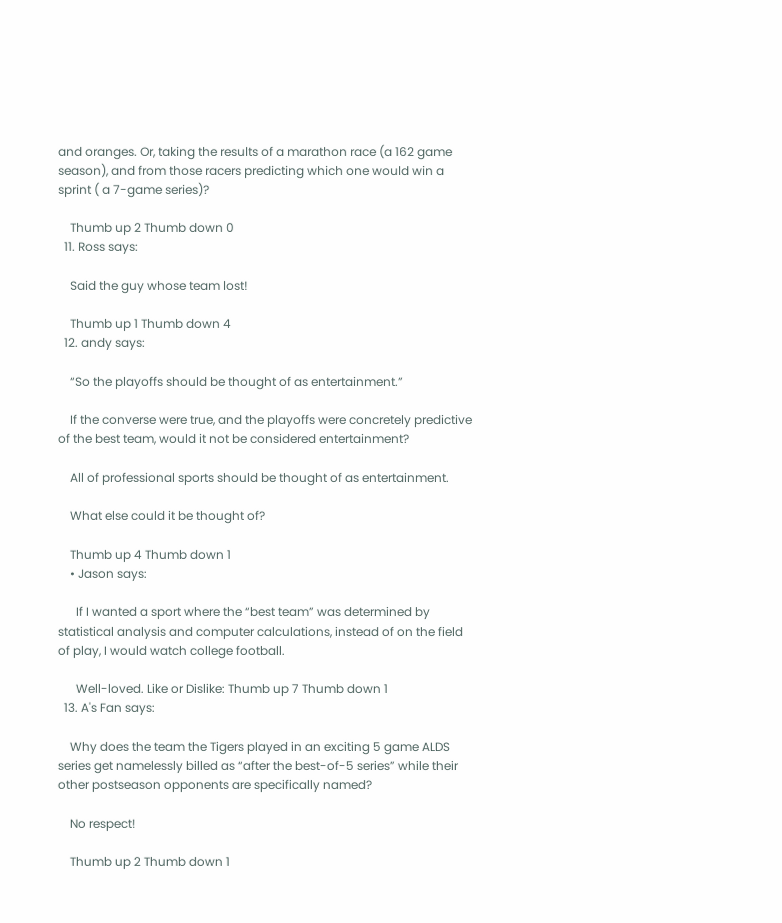and oranges. Or, taking the results of a marathon race (a 162 game season), and from those racers predicting which one would win a sprint ( a 7-game series)?

    Thumb up 2 Thumb down 0
  11. Ross says:

    Said the guy whose team lost!

    Thumb up 1 Thumb down 4
  12. andy says:

    “So the playoffs should be thought of as entertainment.”

    If the converse were true, and the playoffs were concretely predictive of the best team, would it not be considered entertainment?

    All of professional sports should be thought of as entertainment.

    What else could it be thought of?

    Thumb up 4 Thumb down 1
    • Jason says:

      If I wanted a sport where the “best team” was determined by statistical analysis and computer calculations, instead of on the field of play, I would watch college football.

      Well-loved. Like or Dislike: Thumb up 7 Thumb down 1
  13. A's Fan says:

    Why does the team the Tigers played in an exciting 5 game ALDS series get namelessly billed as “after the best-of-5 series” while their other postseason opponents are specifically named?

    No respect!

    Thumb up 2 Thumb down 1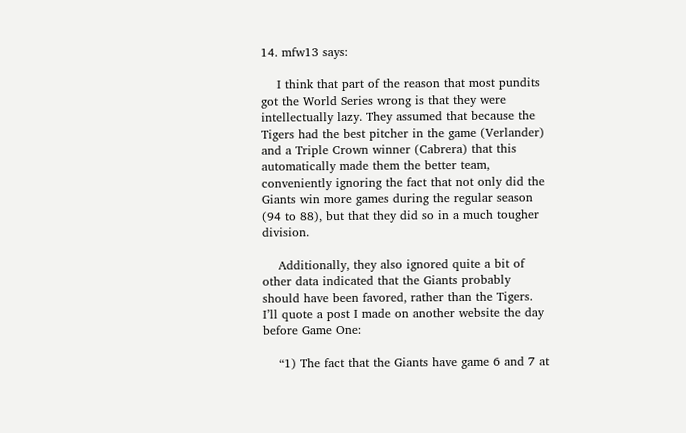14. mfw13 says:

    I think that part of the reason that most pundits got the World Series wrong is that they were intellectually lazy. They assumed that because the Tigers had the best pitcher in the game (Verlander) and a Triple Crown winner (Cabrera) that this automatically made them the better team, conveniently ignoring the fact that not only did the Giants win more games during the regular season (94 to 88), but that they did so in a much tougher division.

    Additionally, they also ignored quite a bit of other data indicated that the Giants probably should have been favored, rather than the Tigers. I’ll quote a post I made on another website the day before Game One:

    “1) The fact that the Giants have game 6 and 7 at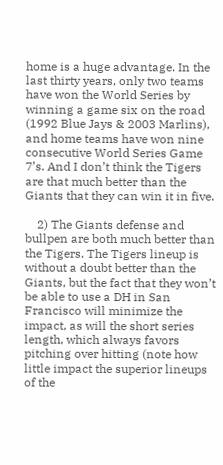home is a huge advantage. In the last thirty years, only two teams have won the World Series by winning a game six on the road (1992 Blue Jays & 2003 Marlins), and home teams have won nine consecutive World Series Game 7’s. And I don’t think the Tigers are that much better than the Giants that they can win it in five.

    2) The Giants defense and bullpen are both much better than the Tigers. The Tigers lineup is without a doubt better than the Giants, but the fact that they won’t be able to use a DH in San Francisco will minimize the impact, as will the short series length, which always favors pitching over hitting (note how little impact the superior lineups of the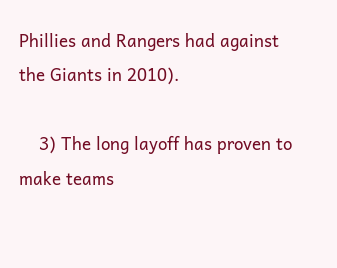Phillies and Rangers had against the Giants in 2010).

    3) The long layoff has proven to make teams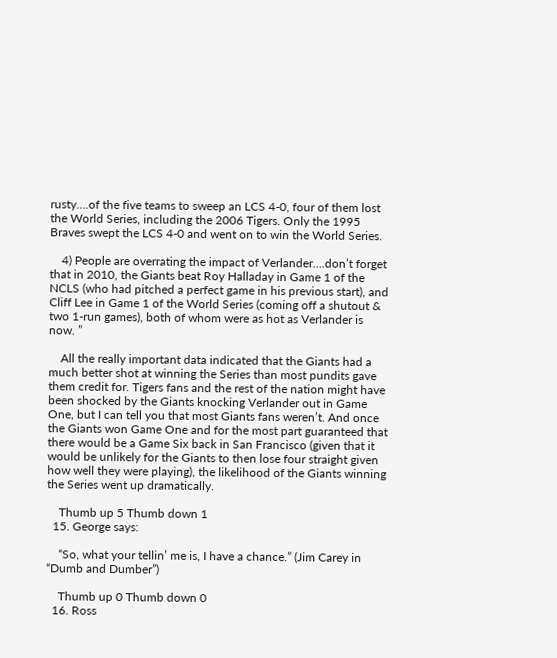rusty….of the five teams to sweep an LCS 4-0, four of them lost the World Series, including the 2006 Tigers. Only the 1995 Braves swept the LCS 4-0 and went on to win the World Series.

    4) People are overrating the impact of Verlander….don’t forget that in 2010, the Giants beat Roy Halladay in Game 1 of the NCLS (who had pitched a perfect game in his previous start), and Cliff Lee in Game 1 of the World Series (coming off a shutout & two 1-run games), both of whom were as hot as Verlander is now. ”

    All the really important data indicated that the Giants had a much better shot at winning the Series than most pundits gave them credit for. Tigers fans and the rest of the nation might have been shocked by the Giants knocking Verlander out in Game One, but I can tell you that most Giants fans weren’t. And once the Giants won Game One and for the most part guaranteed that there would be a Game Six back in San Francisco (given that it would be unlikely for the Giants to then lose four straight given how well they were playing), the likelihood of the Giants winning the Series went up dramatically.

    Thumb up 5 Thumb down 1
  15. George says:

    “So, what your tellin’ me is, I have a chance.” (Jim Carey in “Dumb and Dumber”)

    Thumb up 0 Thumb down 0
  16. Ross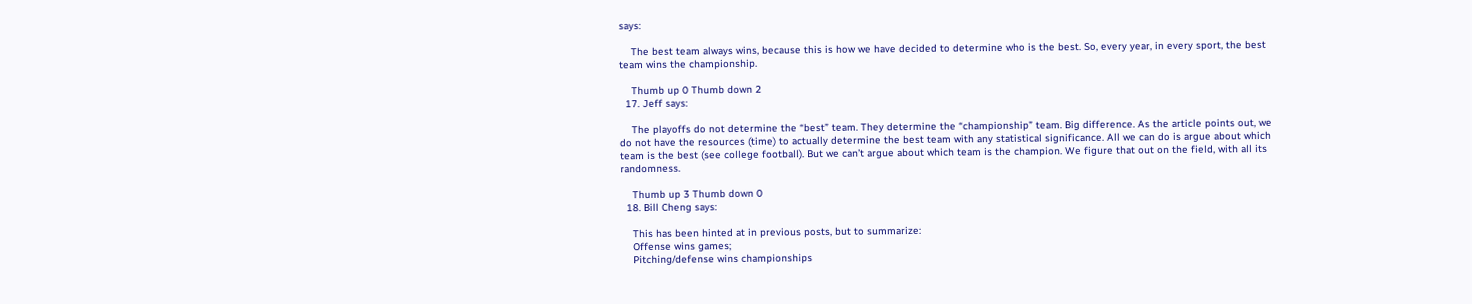says:

    The best team always wins, because this is how we have decided to determine who is the best. So, every year, in every sport, the best team wins the championship.

    Thumb up 0 Thumb down 2
  17. Jeff says:

    The playoffs do not determine the “best” team. They determine the “championship” team. Big difference. As the article points out, we do not have the resources (time) to actually determine the best team with any statistical significance. All we can do is argue about which team is the best (see college football). But we can’t argue about which team is the champion. We figure that out on the field, with all its randomness.

    Thumb up 3 Thumb down 0
  18. Bill Cheng says:

    This has been hinted at in previous posts, but to summarize:
    Offense wins games;
    Pitching/defense wins championships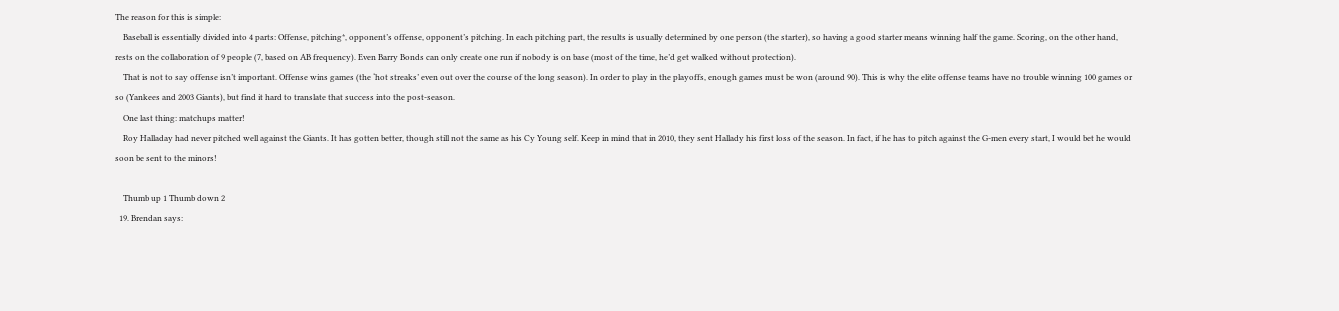The reason for this is simple:
    Baseball is essentially divided into 4 parts: Offense, pitching*, opponent’s offense, opponent’s pitching. In each pitching part, the results is usually determined by one person (the starter), so having a good starter means winning half the game. Scoring, on the other hand, rests on the collaboration of 9 people (7, based on AB frequency). Even Barry Bonds can only create one run if nobody is on base (most of the time, he’d get walked without protection).
    That is not to say offense isn’t important. Offense wins games (the ‘hot streaks’ even out over the course of the long season). In order to play in the playoffs, enough games must be won (around 90). This is why the elite offense teams have no trouble winning 100 games or so (Yankees and 2003 Giants), but find it hard to translate that success into the post-season.
    One last thing: matchups matter!
    Roy Halladay had never pitched well against the Giants. It has gotten better, though still not the same as his Cy Young self. Keep in mind that in 2010, they sent Hallady his first loss of the season. In fact, if he has to pitch against the G-men every start, I would bet he would soon be sent to the minors!

    Thumb up 1 Thumb down 2
  19. Brendan says: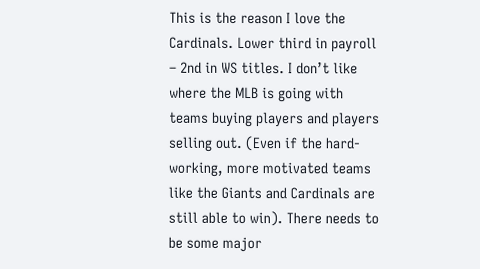This is the reason I love the Cardinals. Lower third in payroll – 2nd in WS titles. I don’t like where the MLB is going with teams buying players and players selling out. (Even if the hard-working, more motivated teams like the Giants and Cardinals are still able to win). There needs to be some major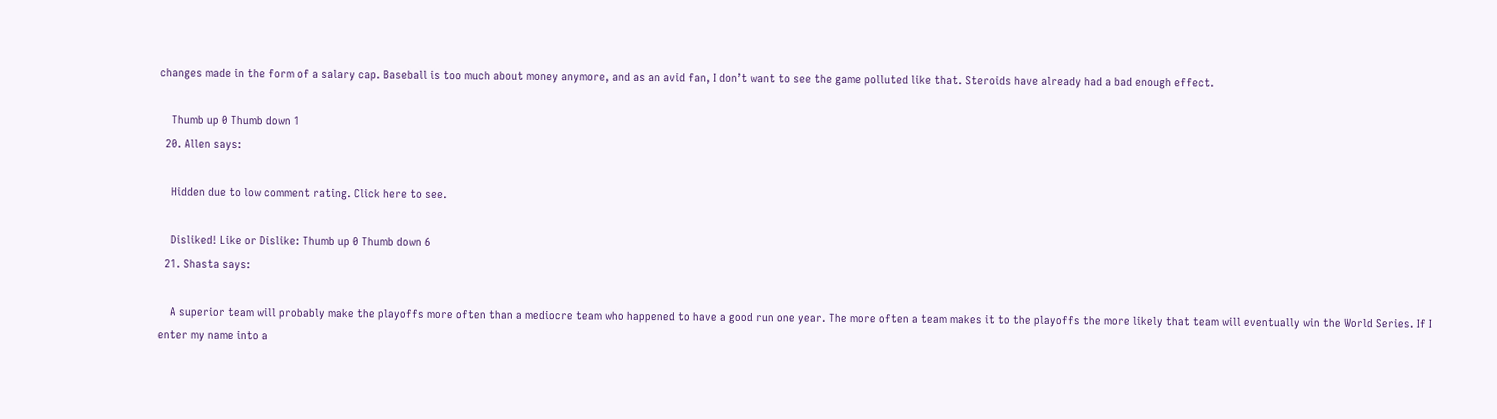changes made in the form of a salary cap. Baseball is too much about money anymore, and as an avid fan, I don’t want to see the game polluted like that. Steroids have already had a bad enough effect.

    Thumb up 0 Thumb down 1
  20. Allen says:

    Hidden due to low comment rating. Click here to see.

    Disliked! Like or Dislike: Thumb up 0 Thumb down 6
  21. Shasta says:

    A superior team will probably make the playoffs more often than a mediocre team who happened to have a good run one year. The more often a team makes it to the playoffs the more likely that team will eventually win the World Series. If I enter my name into a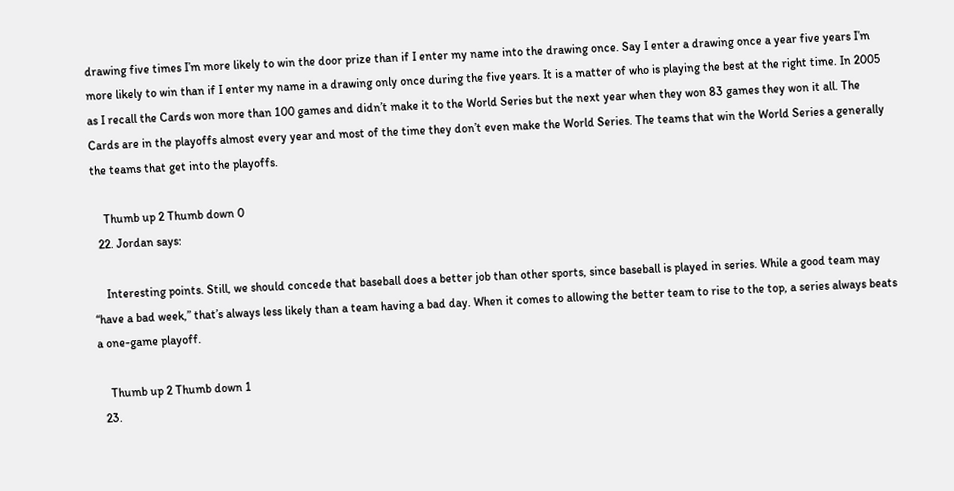drawing five times I’m more likely to win the door prize than if I enter my name into the drawing once. Say I enter a drawing once a year five years I’m more likely to win than if I enter my name in a drawing only once during the five years. It is a matter of who is playing the best at the right time. In 2005 as I recall the Cards won more than 100 games and didn’t make it to the World Series but the next year when they won 83 games they won it all. The Cards are in the playoffs almost every year and most of the time they don’t even make the World Series. The teams that win the World Series a generally the teams that get into the playoffs.

    Thumb up 2 Thumb down 0
  22. Jordan says:

    Interesting points. Still, we should concede that baseball does a better job than other sports, since baseball is played in series. While a good team may “have a bad week,” that’s always less likely than a team having a bad day. When it comes to allowing the better team to rise to the top, a series always beats a one-game playoff.

    Thumb up 2 Thumb down 1
  23.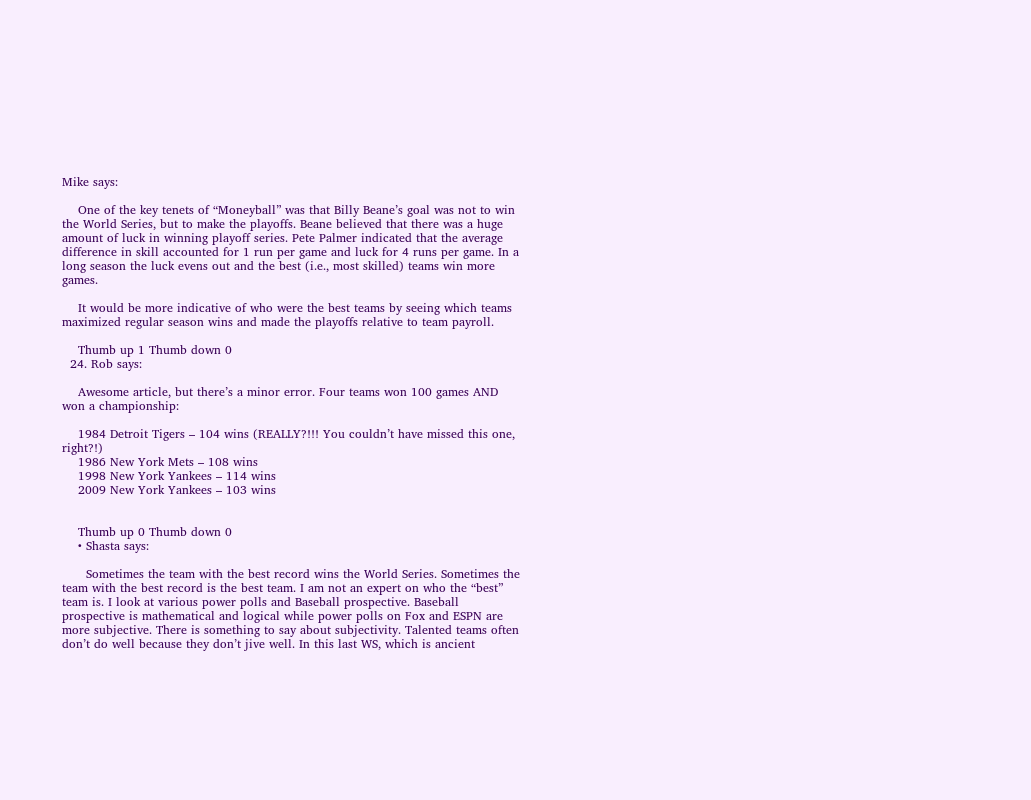Mike says:

    One of the key tenets of “Moneyball” was that Billy Beane’s goal was not to win the World Series, but to make the playoffs. Beane believed that there was a huge amount of luck in winning playoff series. Pete Palmer indicated that the average difference in skill accounted for 1 run per game and luck for 4 runs per game. In a long season the luck evens out and the best (i.e., most skilled) teams win more games.

    It would be more indicative of who were the best teams by seeing which teams maximized regular season wins and made the playoffs relative to team payroll.

    Thumb up 1 Thumb down 0
  24. Rob says:

    Awesome article, but there’s a minor error. Four teams won 100 games AND won a championship:

    1984 Detroit Tigers – 104 wins (REALLY?!!! You couldn’t have missed this one, right?!)
    1986 New York Mets – 108 wins
    1998 New York Yankees – 114 wins
    2009 New York Yankees – 103 wins


    Thumb up 0 Thumb down 0
    • Shasta says:

      Sometimes the team with the best record wins the World Series. Sometimes the team with the best record is the best team. I am not an expert on who the “best” team is. I look at various power polls and Baseball prospective. Baseball prospective is mathematical and logical while power polls on Fox and ESPN are more subjective. There is something to say about subjectivity. Talented teams often don’t do well because they don’t jive well. In this last WS, which is ancient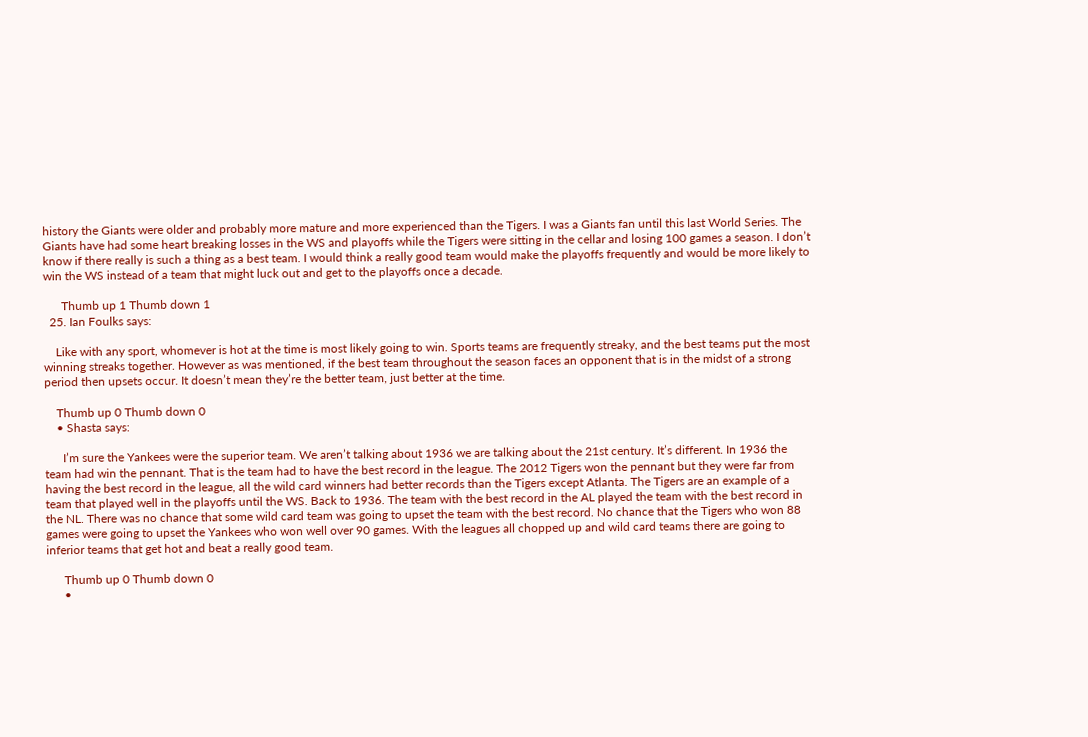history the Giants were older and probably more mature and more experienced than the Tigers. I was a Giants fan until this last World Series. The Giants have had some heart breaking losses in the WS and playoffs while the Tigers were sitting in the cellar and losing 100 games a season. I don’t know if there really is such a thing as a best team. I would think a really good team would make the playoffs frequently and would be more likely to win the WS instead of a team that might luck out and get to the playoffs once a decade.

      Thumb up 1 Thumb down 1
  25. Ian Foulks says:

    Like with any sport, whomever is hot at the time is most likely going to win. Sports teams are frequently streaky, and the best teams put the most winning streaks together. However as was mentioned, if the best team throughout the season faces an opponent that is in the midst of a strong period then upsets occur. It doesn’t mean they’re the better team, just better at the time.

    Thumb up 0 Thumb down 0
    • Shasta says:

      I’m sure the Yankees were the superior team. We aren’t talking about 1936 we are talking about the 21st century. It’s different. In 1936 the team had win the pennant. That is the team had to have the best record in the league. The 2012 Tigers won the pennant but they were far from having the best record in the league, all the wild card winners had better records than the Tigers except Atlanta. The Tigers are an example of a team that played well in the playoffs until the WS. Back to 1936. The team with the best record in the AL played the team with the best record in the NL. There was no chance that some wild card team was going to upset the team with the best record. No chance that the Tigers who won 88 games were going to upset the Yankees who won well over 90 games. With the leagues all chopped up and wild card teams there are going to inferior teams that get hot and beat a really good team.

      Thumb up 0 Thumb down 0
      •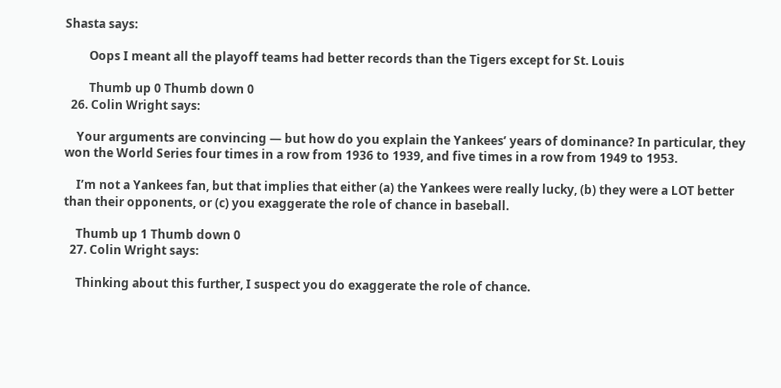Shasta says:

        Oops I meant all the playoff teams had better records than the Tigers except for St. Louis

        Thumb up 0 Thumb down 0
  26. Colin Wright says:

    Your arguments are convincing — but how do you explain the Yankees’ years of dominance? In particular, they won the World Series four times in a row from 1936 to 1939, and five times in a row from 1949 to 1953.

    I’m not a Yankees fan, but that implies that either (a) the Yankees were really lucky, (b) they were a LOT better than their opponents, or (c) you exaggerate the role of chance in baseball.

    Thumb up 1 Thumb down 0
  27. Colin Wright says:

    Thinking about this further, I suspect you do exaggerate the role of chance.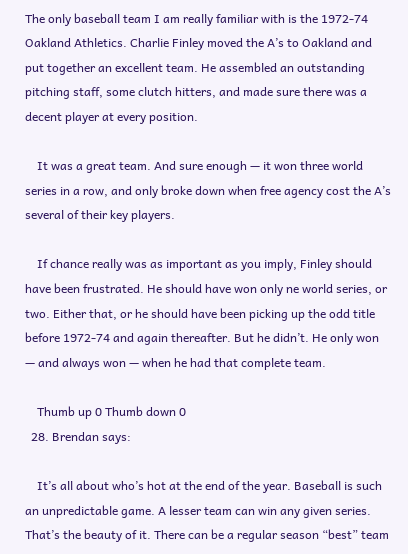The only baseball team I am really familiar with is the 1972-74 Oakland Athletics. Charlie Finley moved the A’s to Oakland and put together an excellent team. He assembled an outstanding pitching staff, some clutch hitters, and made sure there was a decent player at every position.

    It was a great team. And sure enough — it won three world series in a row, and only broke down when free agency cost the A’s several of their key players.

    If chance really was as important as you imply, Finley should have been frustrated. He should have won only ne world series, or two. Either that, or he should have been picking up the odd title before 1972-74 and again thereafter. But he didn’t. He only won — and always won — when he had that complete team.

    Thumb up 0 Thumb down 0
  28. Brendan says:

    It’s all about who’s hot at the end of the year. Baseball is such an unpredictable game. A lesser team can win any given series. That’s the beauty of it. There can be a regular season “best” team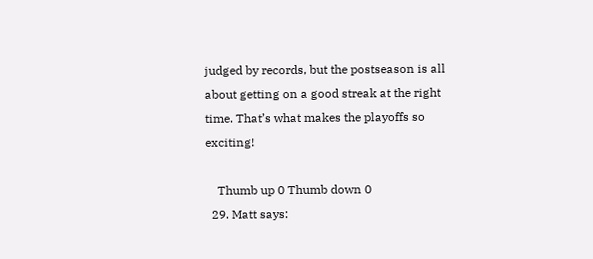judged by records, but the postseason is all about getting on a good streak at the right time. That’s what makes the playoffs so exciting!

    Thumb up 0 Thumb down 0
  29. Matt says: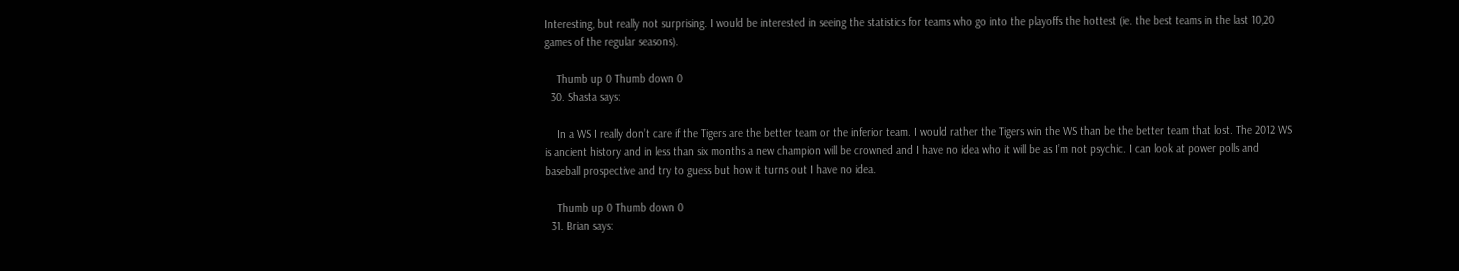Interesting, but really not surprising. I would be interested in seeing the statistics for teams who go into the playoffs the hottest (ie. the best teams in the last 10,20 games of the regular seasons).

    Thumb up 0 Thumb down 0
  30. Shasta says:

    In a WS I really don’t care if the Tigers are the better team or the inferior team. I would rather the Tigers win the WS than be the better team that lost. The 2012 WS is ancient history and in less than six months a new champion will be crowned and I have no idea who it will be as I’m not psychic. I can look at power polls and baseball prospective and try to guess but how it turns out I have no idea.

    Thumb up 0 Thumb down 0
  31. Brian says: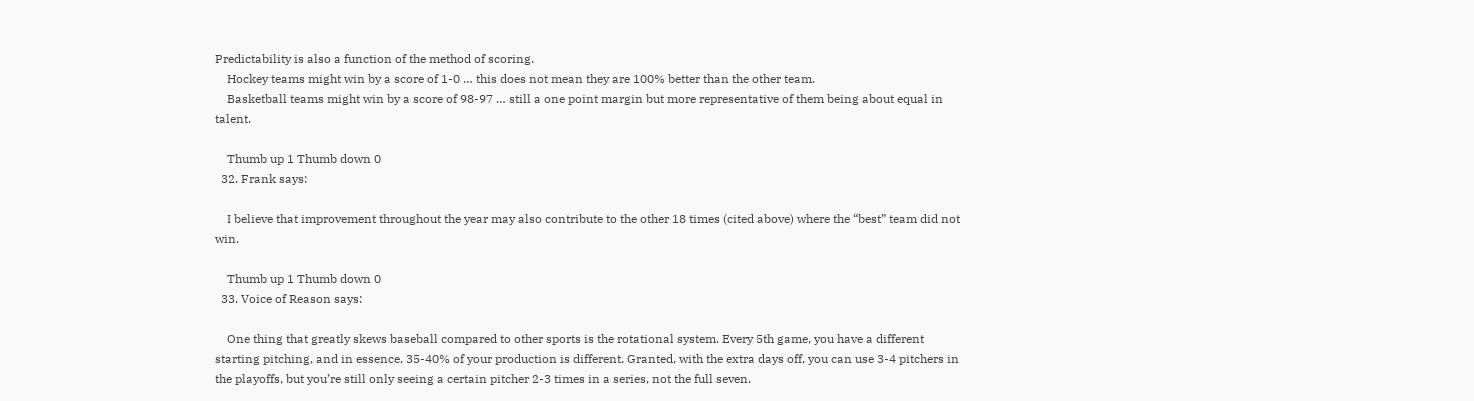Predictability is also a function of the method of scoring.
    Hockey teams might win by a score of 1-0 … this does not mean they are 100% better than the other team.
    Basketball teams might win by a score of 98-97 … still a one point margin but more representative of them being about equal in talent.

    Thumb up 1 Thumb down 0
  32. Frank says:

    I believe that improvement throughout the year may also contribute to the other 18 times (cited above) where the “best” team did not win.

    Thumb up 1 Thumb down 0
  33. Voice of Reason says:

    One thing that greatly skews baseball compared to other sports is the rotational system. Every 5th game, you have a different starting pitching, and in essence, 35-40% of your production is different. Granted, with the extra days off, you can use 3-4 pitchers in the playoffs, but you’re still only seeing a certain pitcher 2-3 times in a series, not the full seven.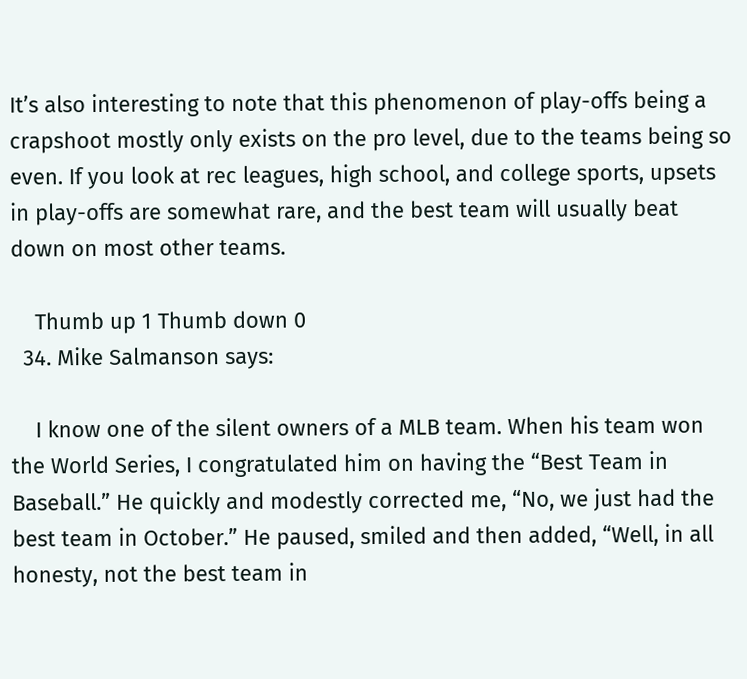It’s also interesting to note that this phenomenon of play-offs being a crapshoot mostly only exists on the pro level, due to the teams being so even. If you look at rec leagues, high school, and college sports, upsets in play-offs are somewhat rare, and the best team will usually beat down on most other teams.

    Thumb up 1 Thumb down 0
  34. Mike Salmanson says:

    I know one of the silent owners of a MLB team. When his team won the World Series, I congratulated him on having the “Best Team in Baseball.” He quickly and modestly corrected me, “No, we just had the best team in October.” He paused, smiled and then added, “Well, in all honesty, not the best team in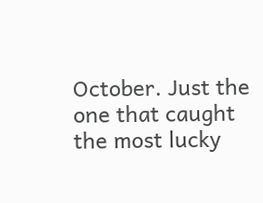October. Just the one that caught the most lucky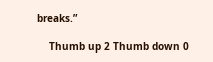breaks.”

    Thumb up 2 Thumb down 0